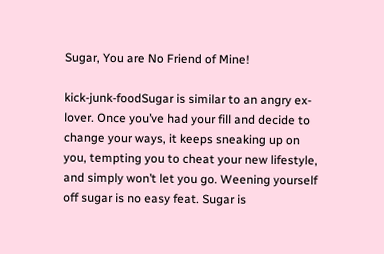Sugar, You are No Friend of Mine!

kick-junk-foodSugar is similar to an angry ex-lover. Once you’ve had your fill and decide to change your ways, it keeps sneaking up on you, tempting you to cheat your new lifestyle, and simply won’t let you go. Weening yourself off sugar is no easy feat. Sugar is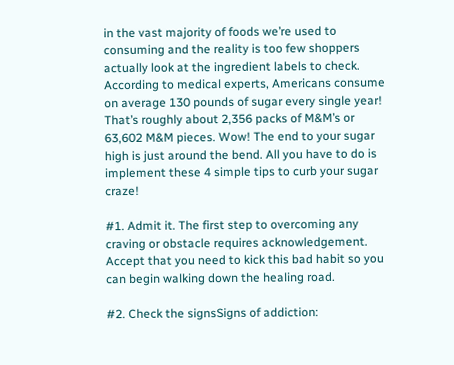in the vast majority of foods we’re used to consuming and the reality is too few shoppers actually look at the ingredient labels to check. According to medical experts, Americans consume on average 130 pounds of sugar every single year! That’s roughly about 2,356 packs of M&M’s or 63,602 M&M pieces. Wow! The end to your sugar high is just around the bend. All you have to do is implement these 4 simple tips to curb your sugar craze!

#1. Admit it. The first step to overcoming any craving or obstacle requires acknowledgement. Accept that you need to kick this bad habit so you can begin walking down the healing road.

#2. Check the signsSigns of addiction: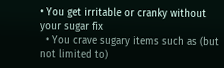• You get irritable or cranky without your sugar fix
  • You crave sugary items such as (but not limited to)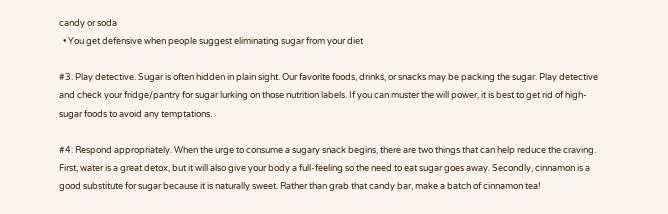candy or soda
  • You get defensive when people suggest eliminating sugar from your diet

#3: Play detective. Sugar is often hidden in plain sight. Our favorite foods, drinks, or snacks may be packing the sugar. Play detective and check your fridge/pantry for sugar lurking on those nutrition labels. If you can muster the will power, it is best to get rid of high-sugar foods to avoid any temptations.

#4: Respond appropriately. When the urge to consume a sugary snack begins, there are two things that can help reduce the craving. First, water is a great detox, but it will also give your body a full-feeling so the need to eat sugar goes away. Secondly, cinnamon is a good substitute for sugar because it is naturally sweet. Rather than grab that candy bar, make a batch of cinnamon tea!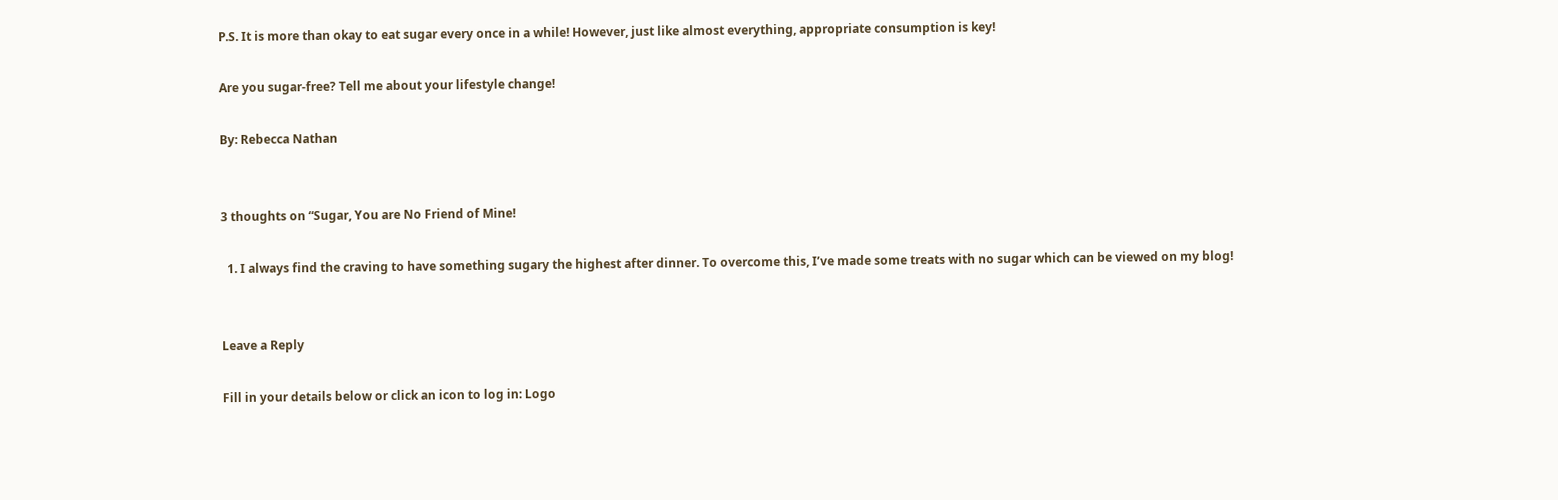P.S. It is more than okay to eat sugar every once in a while! However, just like almost everything, appropriate consumption is key!

Are you sugar-free? Tell me about your lifestyle change!

By: Rebecca Nathan


3 thoughts on “Sugar, You are No Friend of Mine!

  1. I always find the craving to have something sugary the highest after dinner. To overcome this, I’ve made some treats with no sugar which can be viewed on my blog!


Leave a Reply

Fill in your details below or click an icon to log in: Logo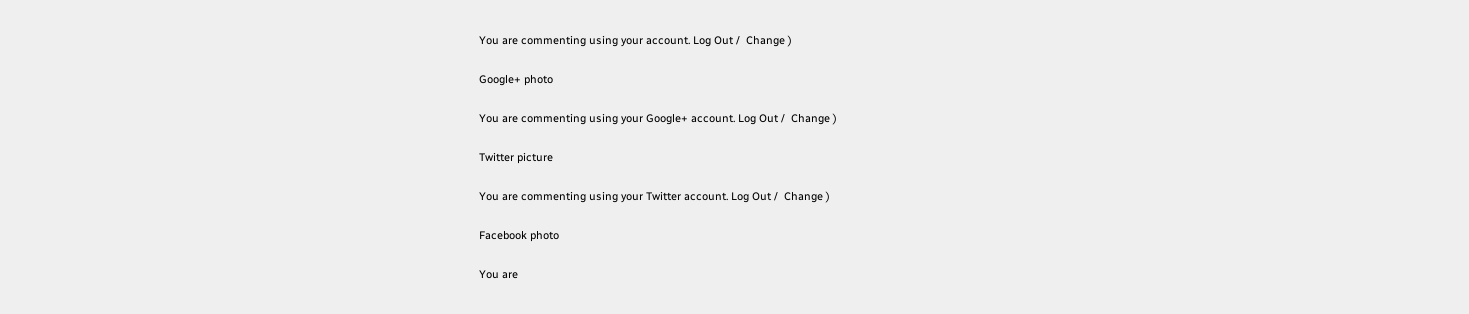You are commenting using your account. Log Out /  Change )

Google+ photo

You are commenting using your Google+ account. Log Out /  Change )

Twitter picture

You are commenting using your Twitter account. Log Out /  Change )

Facebook photo

You are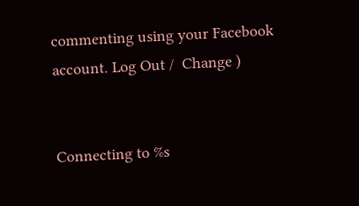commenting using your Facebook account. Log Out /  Change )


Connecting to %s